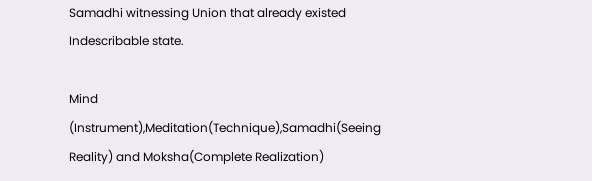Samadhi witnessing Union that already existed Indescribable state.

Mind (Instrument),Meditation(Technique),Samadhi(Seeing Reality) and Moksha(Complete Realization)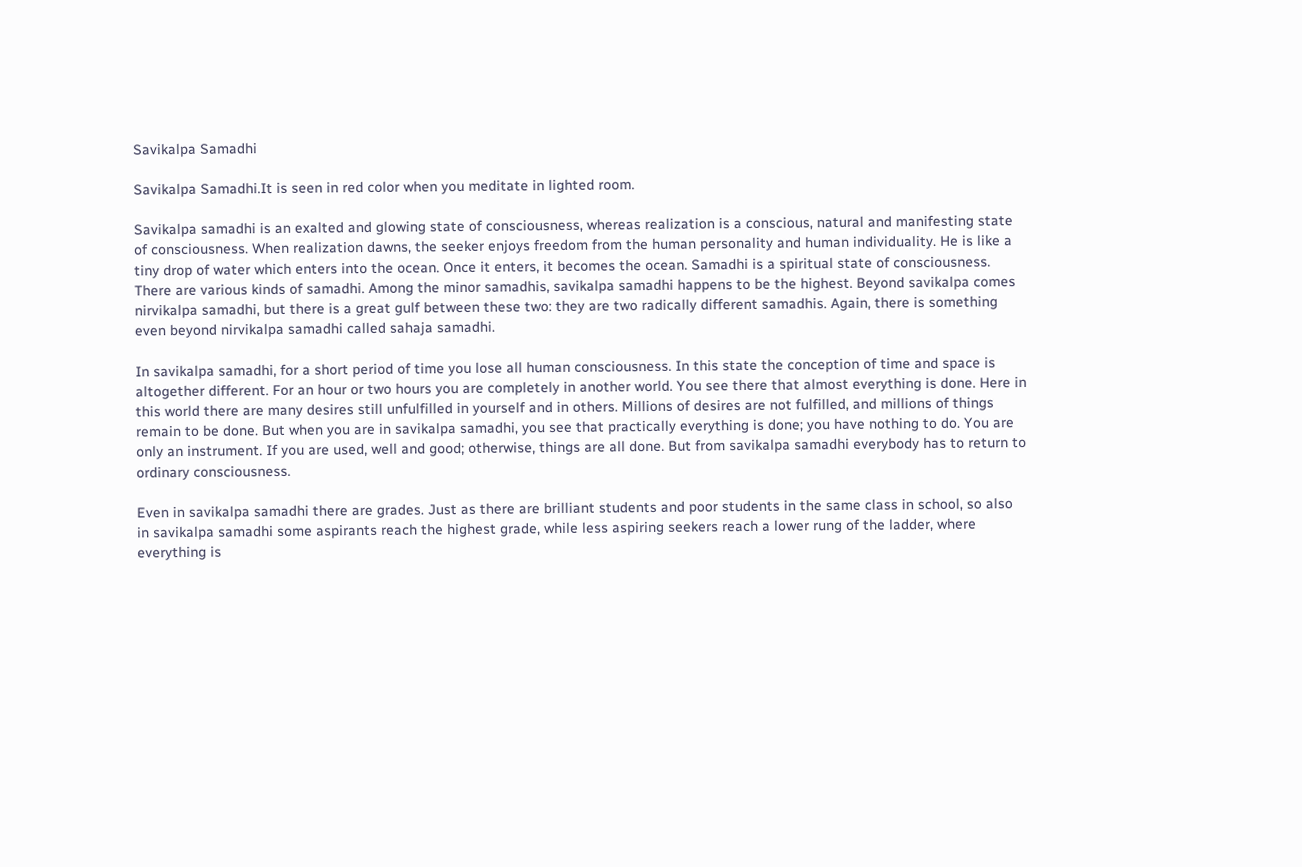Savikalpa Samadhi

Savikalpa Samadhi.It is seen in red color when you meditate in lighted room.

Savikalpa samadhi is an exalted and glowing state of consciousness, whereas realization is a conscious, natural and manifesting state of consciousness. When realization dawns, the seeker enjoys freedom from the human personality and human individuality. He is like a tiny drop of water which enters into the ocean. Once it enters, it becomes the ocean. Samadhi is a spiritual state of consciousness. There are various kinds of samadhi. Among the minor samadhis, savikalpa samadhi happens to be the highest. Beyond savikalpa comes nirvikalpa samadhi, but there is a great gulf between these two: they are two radically different samadhis. Again, there is something even beyond nirvikalpa samadhi called sahaja samadhi.

In savikalpa samadhi, for a short period of time you lose all human consciousness. In this state the conception of time and space is altogether different. For an hour or two hours you are completely in another world. You see there that almost everything is done. Here in this world there are many desires still unfulfilled in yourself and in others. Millions of desires are not fulfilled, and millions of things remain to be done. But when you are in savikalpa samadhi, you see that practically everything is done; you have nothing to do. You are only an instrument. If you are used, well and good; otherwise, things are all done. But from savikalpa samadhi everybody has to return to ordinary consciousness.

Even in savikalpa samadhi there are grades. Just as there are brilliant students and poor students in the same class in school, so also in savikalpa samadhi some aspirants reach the highest grade, while less aspiring seekers reach a lower rung of the ladder, where everything is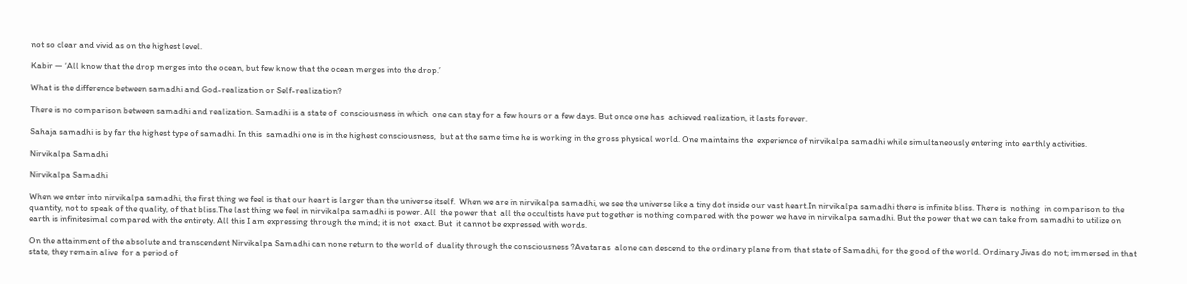not so clear and vivid as on the highest level.

Kabir — ‘All know that the drop merges into the ocean, but few know that the ocean merges into the drop.’

What is the difference between samadhi and God-realization or Self-realization?

There is no comparison between samadhi and realization. Samadhi is a state of  consciousness in which  one can stay for a few hours or a few days. But once one has  achieved realization, it lasts forever.

Sahaja samadhi is by far the highest type of samadhi. In this  samadhi one is in the highest consciousness,  but at the same time he is working in the gross physical world. One maintains the  experience of nirvikalpa samadhi while simultaneously entering into earthly activities.

Nirvikalpa Samadhi

Nirvikalpa Samadhi

When we enter into nirvikalpa samadhi, the first thing we feel is that our heart is larger than the universe itself.  When we are in nirvikalpa samadhi, we see the universe like a tiny dot inside our vast heart.In nirvikalpa samadhi there is infinite bliss. There is  nothing  in comparison to the quantity, not to speak of the quality, of that bliss.The last thing we feel in nirvikalpa samadhi is power. All  the power that  all the occultists have put together is nothing compared with the power we have in nirvikalpa samadhi. But the power that we can take from samadhi to utilize on earth is infinitesimal compared with the entirety. All this I am expressing through the mind; it is not  exact. But  it cannot be expressed with words.

On the attainment of the absolute and transcendent Nirvikalpa Samadhi can none return to the world of  duality through the consciousness ?Avataras  alone can descend to the ordinary plane from that state of Samadhi, for the good of the world. Ordinary Jivas do not; immersed in that state, they remain alive  for a period of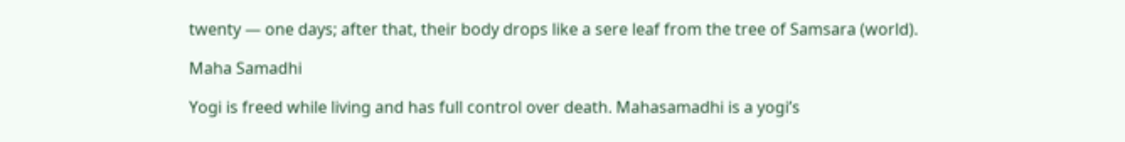twenty — one days; after that, their body drops like a sere leaf from the tree of Samsara (world).

Maha Samadhi

Yogi is freed while living and has full control over death. Mahasamadhi is a yogi’s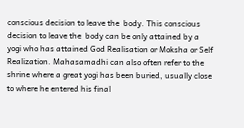conscious decision to leave the  body. This conscious decision to leave the  body can be only attained by a yogi who has attained God Realisation or Moksha or Self Realization. Mahasamadhi can also often refer to the shrine where a great yogi has been buried, usually close to where he entered his final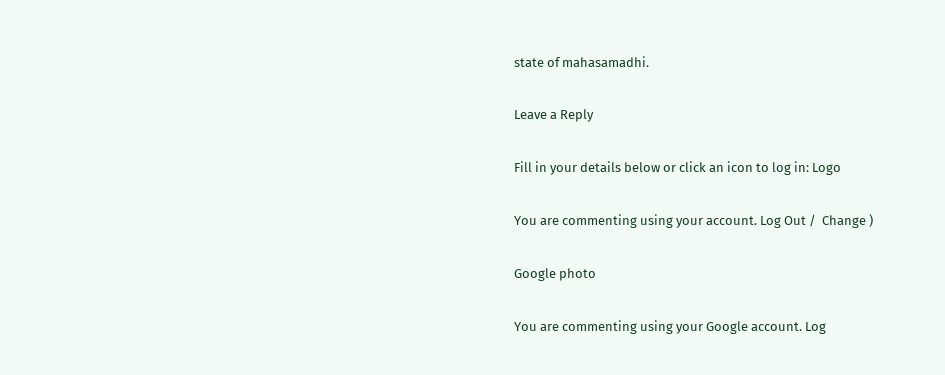state of mahasamadhi.

Leave a Reply

Fill in your details below or click an icon to log in: Logo

You are commenting using your account. Log Out /  Change )

Google photo

You are commenting using your Google account. Log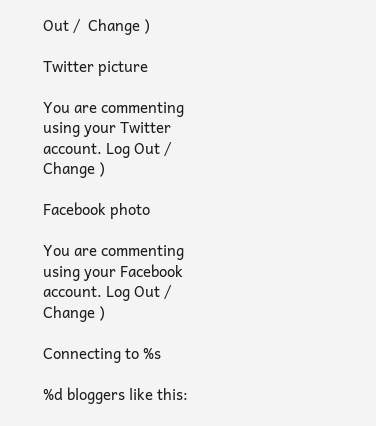Out /  Change )

Twitter picture

You are commenting using your Twitter account. Log Out /  Change )

Facebook photo

You are commenting using your Facebook account. Log Out /  Change )

Connecting to %s

%d bloggers like this: